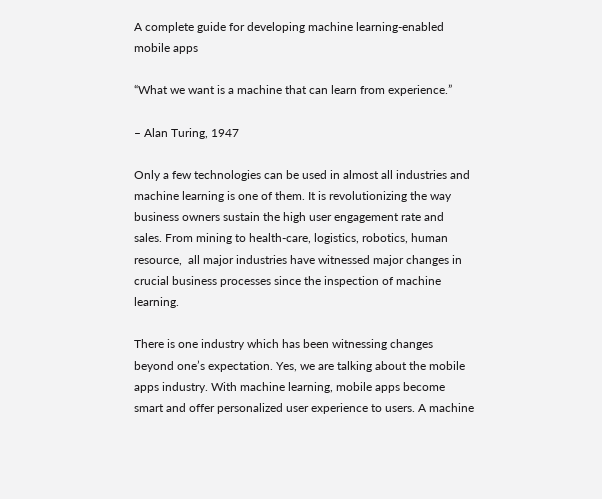A complete guide for developing machine learning-enabled mobile apps

“What we want is a machine that can learn from experience.”

– Alan Turing, 1947

Only a few technologies can be used in almost all industries and machine learning is one of them. It is revolutionizing the way business owners sustain the high user engagement rate and sales. From mining to health-care, logistics, robotics, human resource,  all major industries have witnessed major changes in crucial business processes since the inspection of machine learning.

There is one industry which has been witnessing changes beyond one’s expectation. Yes, we are talking about the mobile apps industry. With machine learning, mobile apps become smart and offer personalized user experience to users. A machine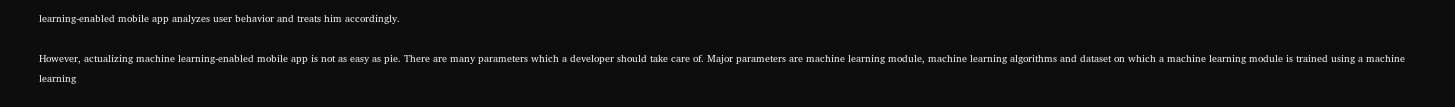learning-enabled mobile app analyzes user behavior and treats him accordingly.

However, actualizing machine learning-enabled mobile app is not as easy as pie. There are many parameters which a developer should take care of. Major parameters are machine learning module, machine learning algorithms and dataset on which a machine learning module is trained using a machine learning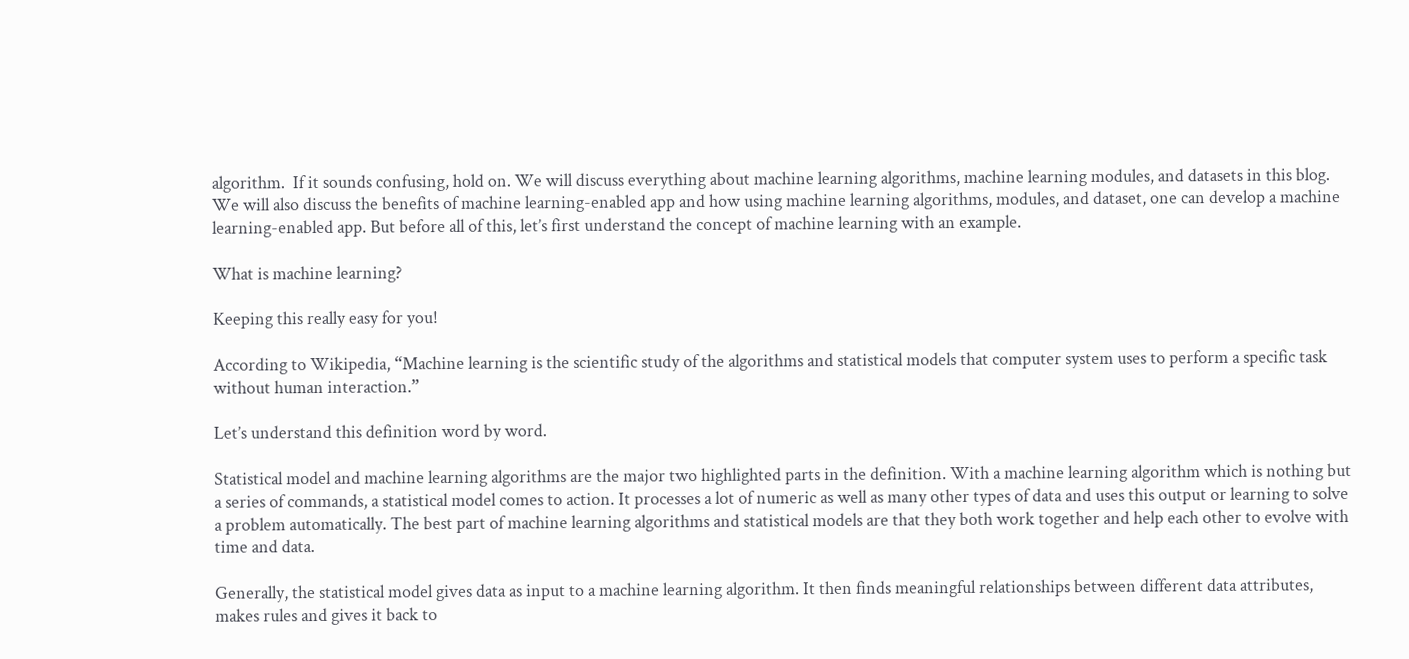algorithm.  If it sounds confusing, hold on. We will discuss everything about machine learning algorithms, machine learning modules, and datasets in this blog. We will also discuss the benefits of machine learning-enabled app and how using machine learning algorithms, modules, and dataset, one can develop a machine learning-enabled app. But before all of this, let’s first understand the concept of machine learning with an example.

What is machine learning?

Keeping this really easy for you!

According to Wikipedia, “Machine learning is the scientific study of the algorithms and statistical models that computer system uses to perform a specific task without human interaction.”

Let’s understand this definition word by word.

Statistical model and machine learning algorithms are the major two highlighted parts in the definition. With a machine learning algorithm which is nothing but a series of commands, a statistical model comes to action. It processes a lot of numeric as well as many other types of data and uses this output or learning to solve a problem automatically. The best part of machine learning algorithms and statistical models are that they both work together and help each other to evolve with time and data.

Generally, the statistical model gives data as input to a machine learning algorithm. It then finds meaningful relationships between different data attributes, makes rules and gives it back to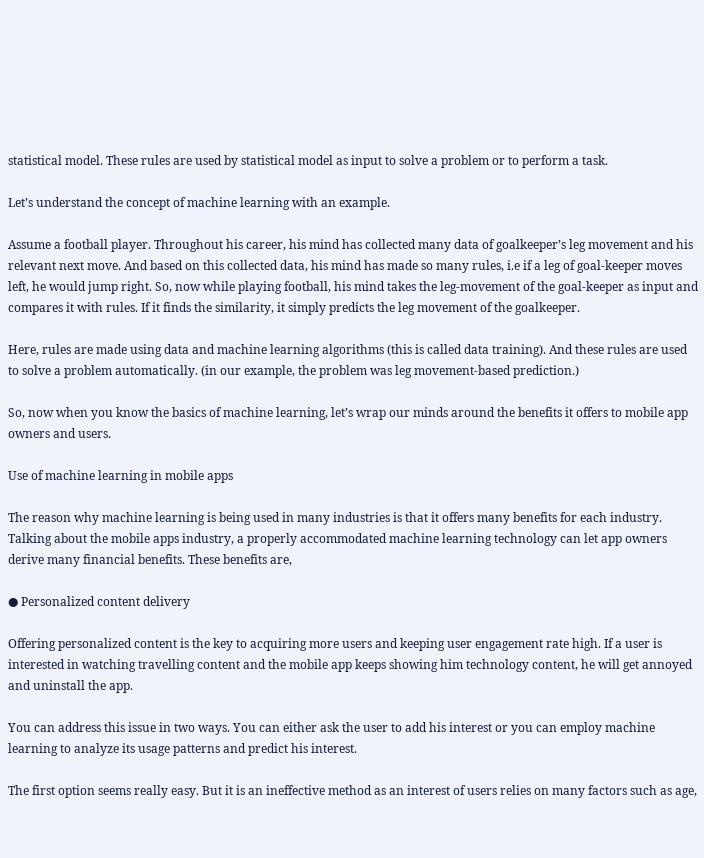statistical model. These rules are used by statistical model as input to solve a problem or to perform a task.

Let’s understand the concept of machine learning with an example.

Assume a football player. Throughout his career, his mind has collected many data of goalkeeper’s leg movement and his relevant next move. And based on this collected data, his mind has made so many rules, i.e if a leg of goal-keeper moves left, he would jump right. So, now while playing football, his mind takes the leg-movement of the goal-keeper as input and compares it with rules. If it finds the similarity, it simply predicts the leg movement of the goalkeeper.

Here, rules are made using data and machine learning algorithms (this is called data training). And these rules are used to solve a problem automatically. (in our example, the problem was leg movement-based prediction.)

So, now when you know the basics of machine learning, let’s wrap our minds around the benefits it offers to mobile app owners and users.

Use of machine learning in mobile apps

The reason why machine learning is being used in many industries is that it offers many benefits for each industry. Talking about the mobile apps industry, a properly accommodated machine learning technology can let app owners derive many financial benefits. These benefits are,

● Personalized content delivery

Offering personalized content is the key to acquiring more users and keeping user engagement rate high. If a user is interested in watching travelling content and the mobile app keeps showing him technology content, he will get annoyed and uninstall the app.

You can address this issue in two ways. You can either ask the user to add his interest or you can employ machine learning to analyze its usage patterns and predict his interest.

The first option seems really easy. But it is an ineffective method as an interest of users relies on many factors such as age,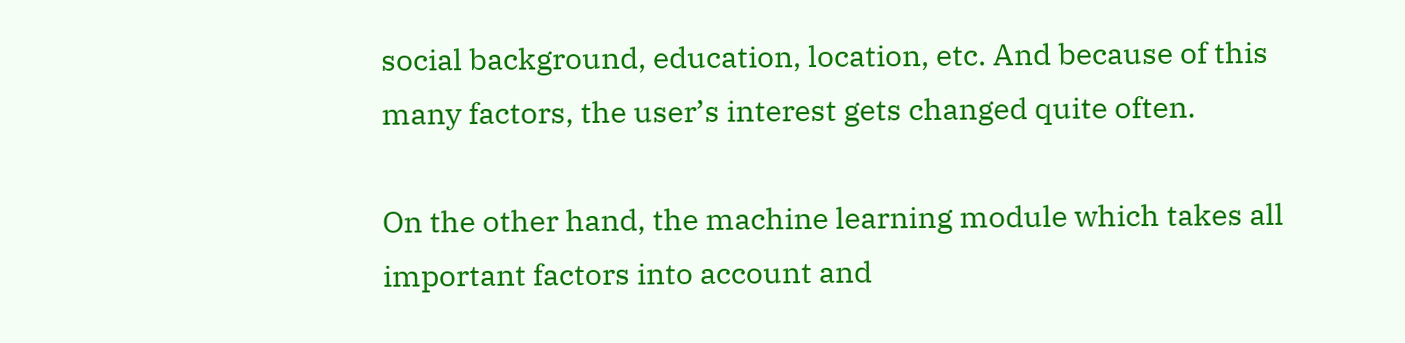social background, education, location, etc. And because of this many factors, the user’s interest gets changed quite often.

On the other hand, the machine learning module which takes all important factors into account and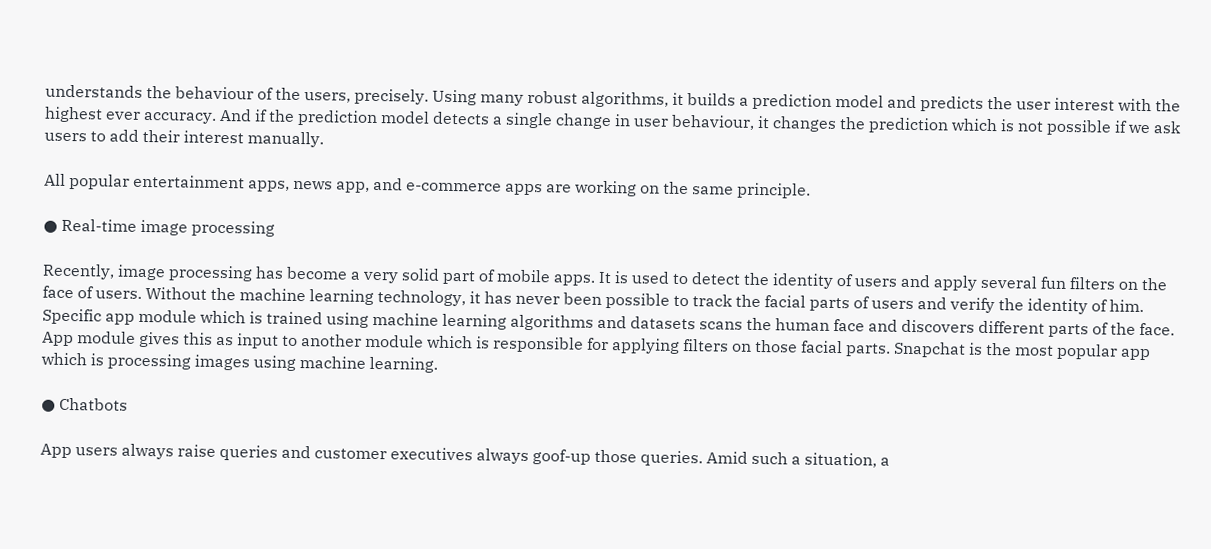understands the behaviour of the users, precisely. Using many robust algorithms, it builds a prediction model and predicts the user interest with the highest ever accuracy. And if the prediction model detects a single change in user behaviour, it changes the prediction which is not possible if we ask users to add their interest manually.

All popular entertainment apps, news app, and e-commerce apps are working on the same principle.

● Real-time image processing

Recently, image processing has become a very solid part of mobile apps. It is used to detect the identity of users and apply several fun filters on the face of users. Without the machine learning technology, it has never been possible to track the facial parts of users and verify the identity of him. Specific app module which is trained using machine learning algorithms and datasets scans the human face and discovers different parts of the face. App module gives this as input to another module which is responsible for applying filters on those facial parts. Snapchat is the most popular app which is processing images using machine learning.

● Chatbots

App users always raise queries and customer executives always goof-up those queries. Amid such a situation, a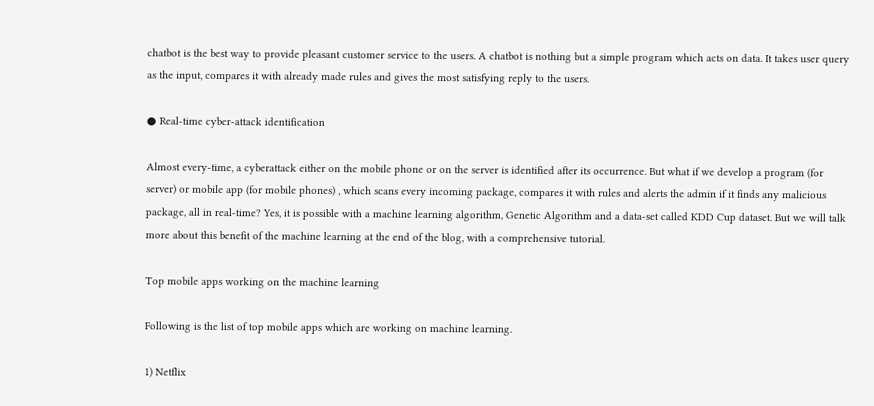chatbot is the best way to provide pleasant customer service to the users. A chatbot is nothing but a simple program which acts on data. It takes user query as the input, compares it with already made rules and gives the most satisfying reply to the users.

● Real-time cyber-attack identification

Almost every-time, a cyberattack either on the mobile phone or on the server is identified after its occurrence. But what if we develop a program (for server) or mobile app (for mobile phones) , which scans every incoming package, compares it with rules and alerts the admin if it finds any malicious package, all in real-time? Yes, it is possible with a machine learning algorithm, Genetic Algorithm and a data-set called KDD Cup dataset. But we will talk more about this benefit of the machine learning at the end of the blog, with a comprehensive tutorial.

Top mobile apps working on the machine learning

Following is the list of top mobile apps which are working on machine learning.

1) Netflix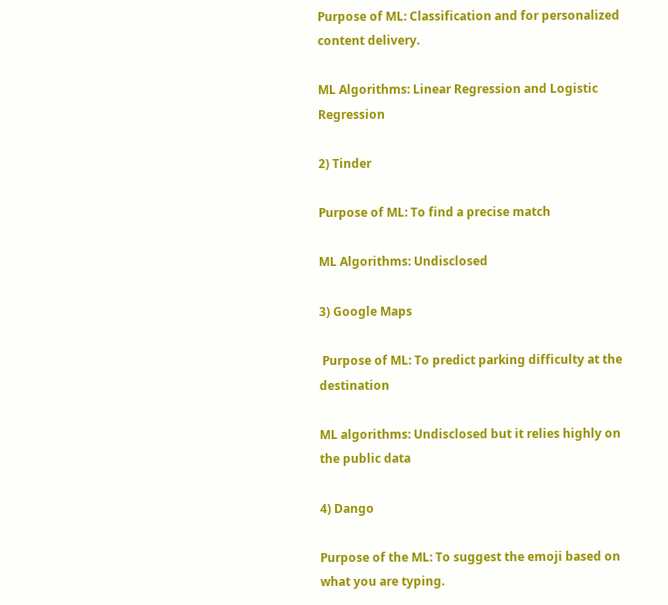Purpose of ML: Classification and for personalized content delivery.

ML Algorithms: Linear Regression and Logistic Regression

2) Tinder

Purpose of ML: To find a precise match

ML Algorithms: Undisclosed

3) Google Maps

 Purpose of ML: To predict parking difficulty at the destination

ML algorithms: Undisclosed but it relies highly on the public data

4) Dango

Purpose of the ML: To suggest the emoji based on what you are typing.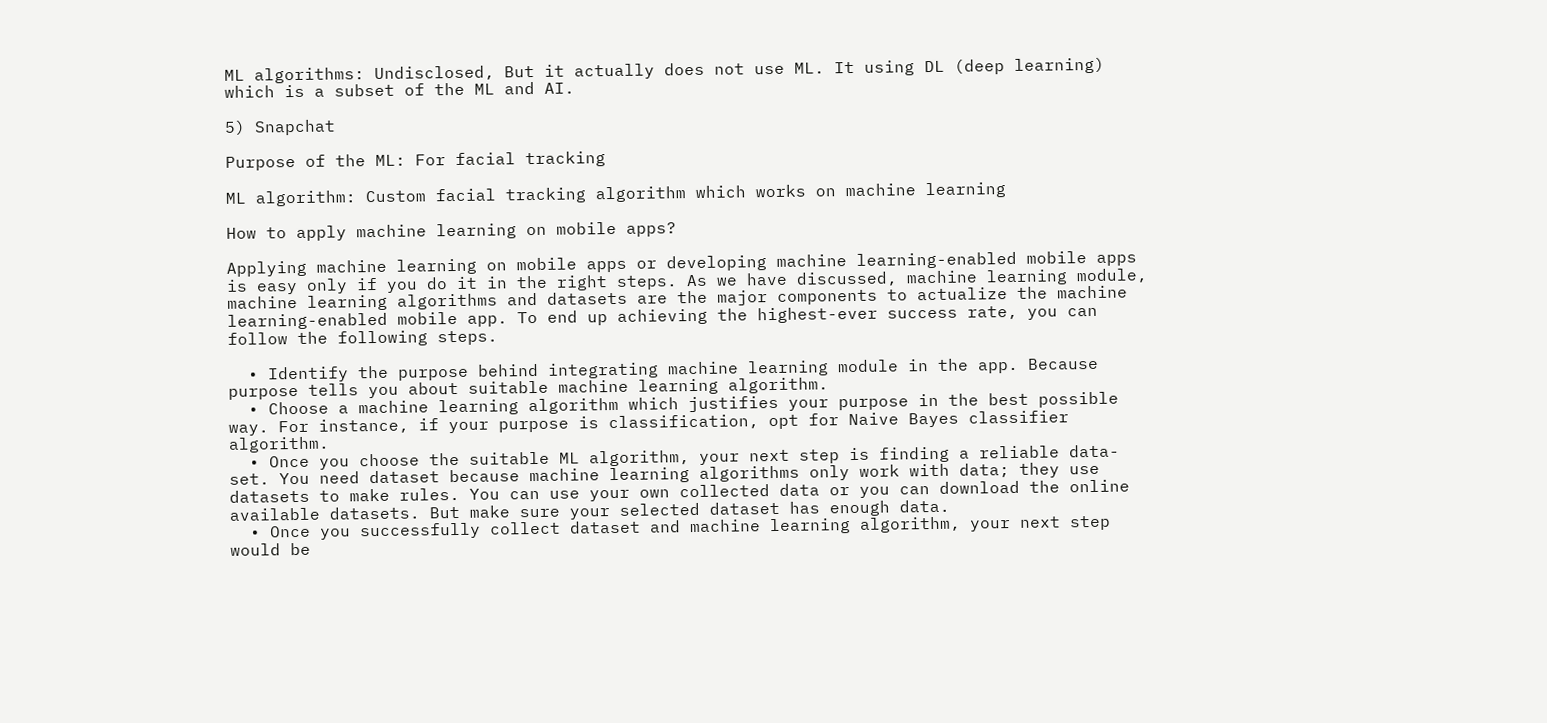ML algorithms: Undisclosed, But it actually does not use ML. It using DL (deep learning) which is a subset of the ML and AI.

5) Snapchat

Purpose of the ML: For facial tracking

ML algorithm: Custom facial tracking algorithm which works on machine learning

How to apply machine learning on mobile apps?

Applying machine learning on mobile apps or developing machine learning-enabled mobile apps is easy only if you do it in the right steps. As we have discussed, machine learning module, machine learning algorithms and datasets are the major components to actualize the machine learning-enabled mobile app. To end up achieving the highest-ever success rate, you can follow the following steps.

  • Identify the purpose behind integrating machine learning module in the app. Because purpose tells you about suitable machine learning algorithm.
  • Choose a machine learning algorithm which justifies your purpose in the best possible way. For instance, if your purpose is classification, opt for Naive Bayes classifier algorithm.
  • Once you choose the suitable ML algorithm, your next step is finding a reliable data-set. You need dataset because machine learning algorithms only work with data; they use datasets to make rules. You can use your own collected data or you can download the online available datasets. But make sure your selected dataset has enough data.
  • Once you successfully collect dataset and machine learning algorithm, your next step would be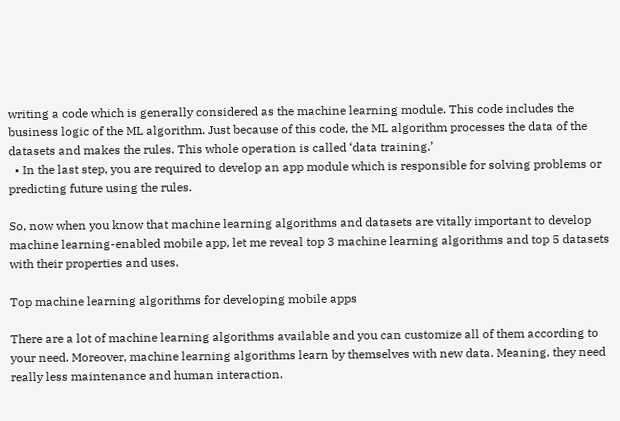writing a code which is generally considered as the machine learning module. This code includes the business logic of the ML algorithm. Just because of this code, the ML algorithm processes the data of the datasets and makes the rules. This whole operation is called ‘data training.’
  • In the last step, you are required to develop an app module which is responsible for solving problems or predicting future using the rules.

So, now when you know that machine learning algorithms and datasets are vitally important to develop machine learning-enabled mobile app, let me reveal top 3 machine learning algorithms and top 5 datasets with their properties and uses.

Top machine learning algorithms for developing mobile apps

There are a lot of machine learning algorithms available and you can customize all of them according to your need. Moreover, machine learning algorithms learn by themselves with new data. Meaning, they need really less maintenance and human interaction.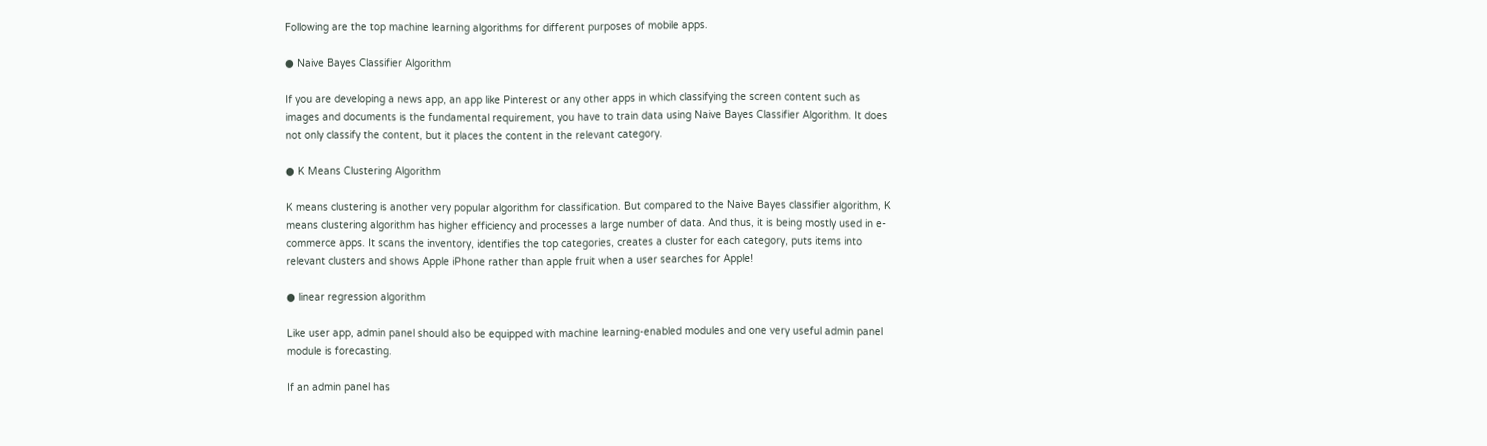Following are the top machine learning algorithms for different purposes of mobile apps.

● Naive Bayes Classifier Algorithm

If you are developing a news app, an app like Pinterest or any other apps in which classifying the screen content such as images and documents is the fundamental requirement, you have to train data using Naive Bayes Classifier Algorithm. It does not only classify the content, but it places the content in the relevant category.

● K Means Clustering Algorithm

K means clustering is another very popular algorithm for classification. But compared to the Naive Bayes classifier algorithm, K means clustering algorithm has higher efficiency and processes a large number of data. And thus, it is being mostly used in e-commerce apps. It scans the inventory, identifies the top categories, creates a cluster for each category, puts items into relevant clusters and shows Apple iPhone rather than apple fruit when a user searches for Apple!

● linear regression algorithm

Like user app, admin panel should also be equipped with machine learning-enabled modules and one very useful admin panel module is forecasting.

If an admin panel has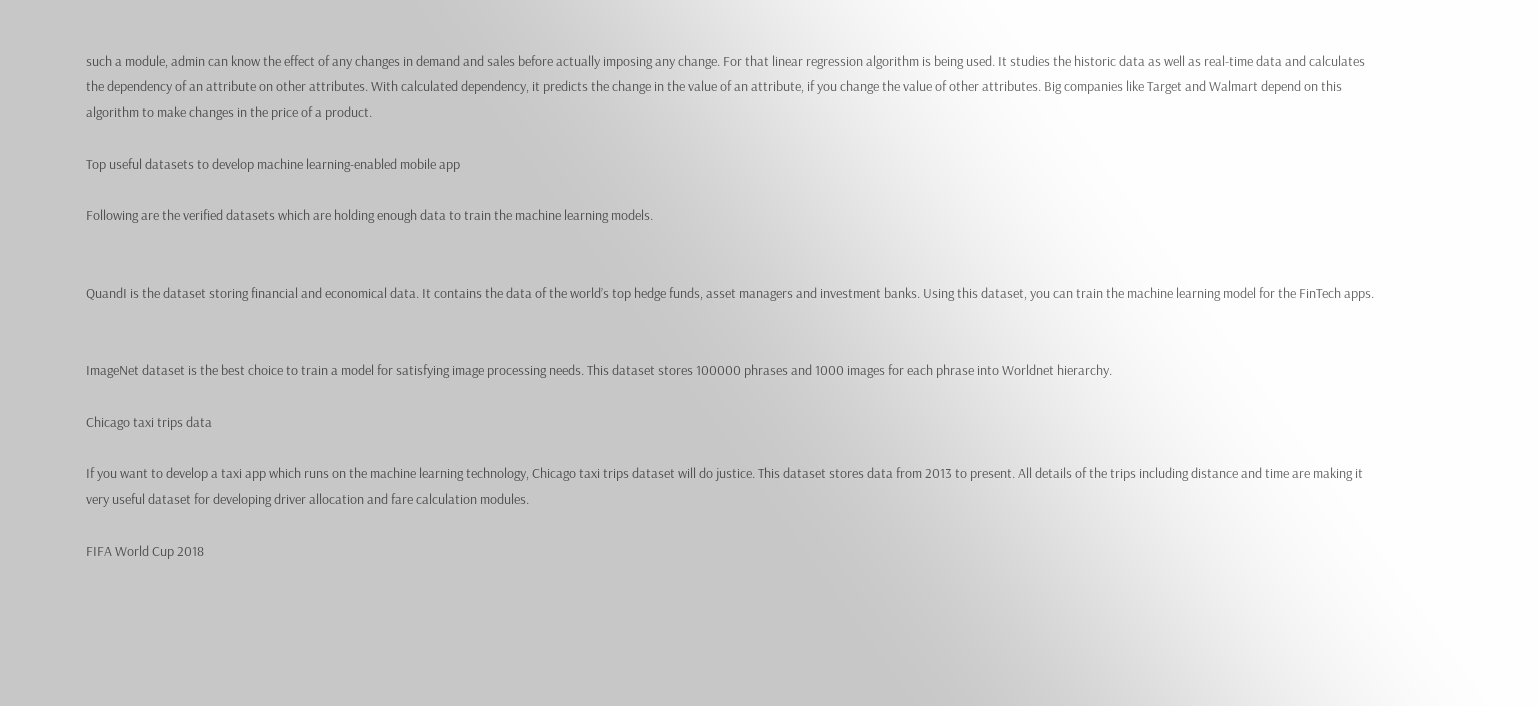such a module, admin can know the effect of any changes in demand and sales before actually imposing any change. For that linear regression algorithm is being used. It studies the historic data as well as real-time data and calculates the dependency of an attribute on other attributes. With calculated dependency, it predicts the change in the value of an attribute, if you change the value of other attributes. Big companies like Target and Walmart depend on this algorithm to make changes in the price of a product.

Top useful datasets to develop machine learning-enabled mobile app

Following are the verified datasets which are holding enough data to train the machine learning models.


QuandI is the dataset storing financial and economical data. It contains the data of the world’s top hedge funds, asset managers and investment banks. Using this dataset, you can train the machine learning model for the FinTech apps.


ImageNet dataset is the best choice to train a model for satisfying image processing needs. This dataset stores 100000 phrases and 1000 images for each phrase into Worldnet hierarchy.

Chicago taxi trips data

If you want to develop a taxi app which runs on the machine learning technology, Chicago taxi trips dataset will do justice. This dataset stores data from 2013 to present. All details of the trips including distance and time are making it very useful dataset for developing driver allocation and fare calculation modules.

FIFA World Cup 2018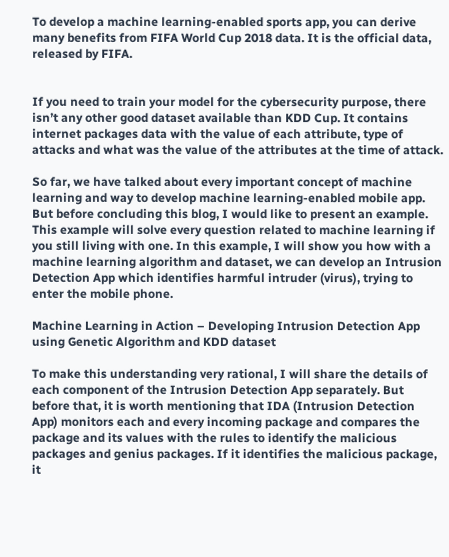To develop a machine learning-enabled sports app, you can derive many benefits from FIFA World Cup 2018 data. It is the official data, released by FIFA.


If you need to train your model for the cybersecurity purpose, there isn’t any other good dataset available than KDD Cup. It contains internet packages data with the value of each attribute, type of attacks and what was the value of the attributes at the time of attack.

So far, we have talked about every important concept of machine learning and way to develop machine learning-enabled mobile app. But before concluding this blog, I would like to present an example. This example will solve every question related to machine learning if you still living with one. In this example, I will show you how with a machine learning algorithm and dataset, we can develop an Intrusion Detection App which identifies harmful intruder (virus), trying to enter the mobile phone.

Machine Learning in Action – Developing Intrusion Detection App using Genetic Algorithm and KDD dataset

To make this understanding very rational, I will share the details of each component of the Intrusion Detection App separately. But before that, it is worth mentioning that IDA (Intrusion Detection App) monitors each and every incoming package and compares the package and its values with the rules to identify the malicious packages and genius packages. If it identifies the malicious package, it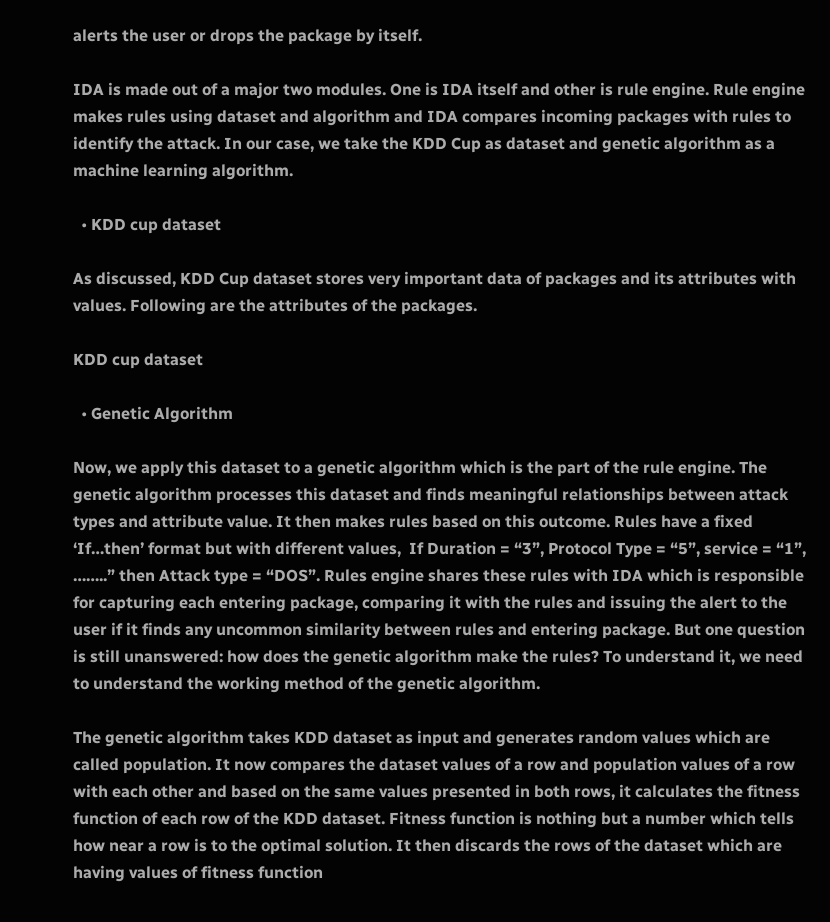alerts the user or drops the package by itself.

IDA is made out of a major two modules. One is IDA itself and other is rule engine. Rule engine makes rules using dataset and algorithm and IDA compares incoming packages with rules to identify the attack. In our case, we take the KDD Cup as dataset and genetic algorithm as a machine learning algorithm.

  • KDD cup dataset

As discussed, KDD Cup dataset stores very important data of packages and its attributes with values. Following are the attributes of the packages.

KDD cup dataset

  • Genetic Algorithm

Now, we apply this dataset to a genetic algorithm which is the part of the rule engine. The genetic algorithm processes this dataset and finds meaningful relationships between attack types and attribute value. It then makes rules based on this outcome. Rules have a fixed ‘If…then’ format but with different values,  If Duration = “3”, Protocol Type = “5”, service = “1”, ……..” then Attack type = “DOS”. Rules engine shares these rules with IDA which is responsible for capturing each entering package, comparing it with the rules and issuing the alert to the user if it finds any uncommon similarity between rules and entering package. But one question is still unanswered: how does the genetic algorithm make the rules? To understand it, we need to understand the working method of the genetic algorithm.

The genetic algorithm takes KDD dataset as input and generates random values which are called population. It now compares the dataset values of a row and population values of a row with each other and based on the same values presented in both rows, it calculates the fitness function of each row of the KDD dataset. Fitness function is nothing but a number which tells how near a row is to the optimal solution. It then discards the rows of the dataset which are having values of fitness function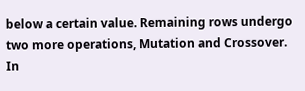below a certain value. Remaining rows undergo two more operations, Mutation and Crossover. In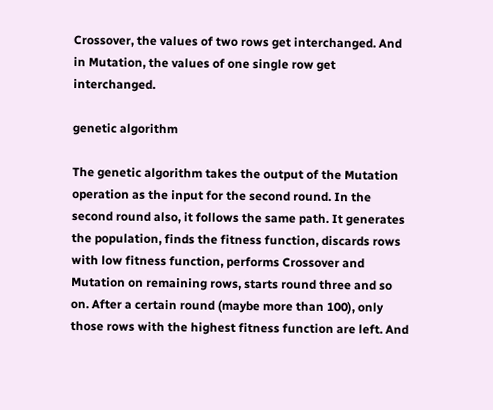Crossover, the values of two rows get interchanged. And in Mutation, the values of one single row get interchanged.

genetic algorithm

The genetic algorithm takes the output of the Mutation operation as the input for the second round. In the second round also, it follows the same path. It generates the population, finds the fitness function, discards rows with low fitness function, performs Crossover and Mutation on remaining rows, starts round three and so on. After a certain round (maybe more than 100), only those rows with the highest fitness function are left. And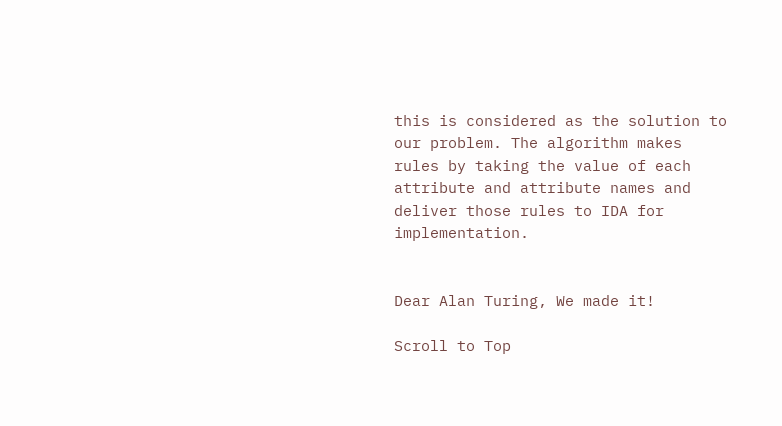this is considered as the solution to our problem. The algorithm makes rules by taking the value of each attribute and attribute names and deliver those rules to IDA for implementation.


Dear Alan Turing, We made it!

Scroll to Top